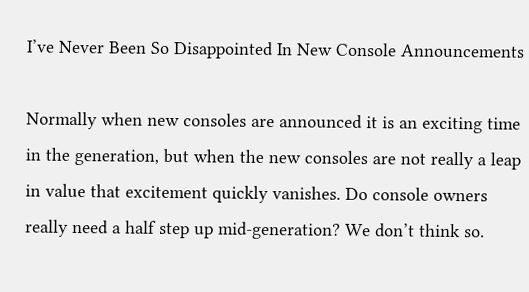I’ve Never Been So Disappointed In New Console Announcements

Normally when new consoles are announced it is an exciting time in the generation, but when the new consoles are not really a leap in value that excitement quickly vanishes. Do console owners really need a half step up mid-generation? We don’t think so.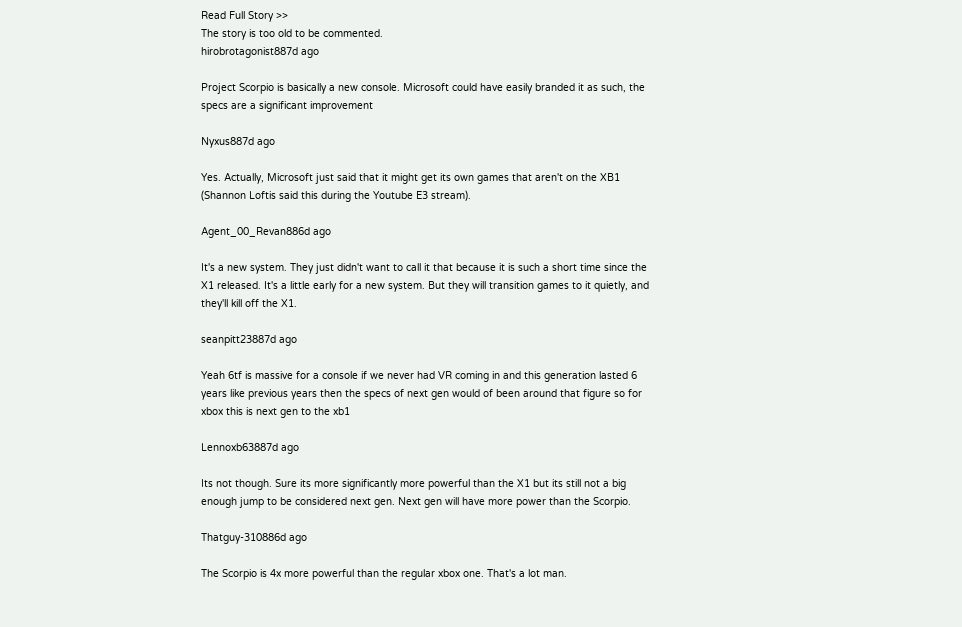Read Full Story >>
The story is too old to be commented.
hirobrotagonist887d ago

Project Scorpio is basically a new console. Microsoft could have easily branded it as such, the specs are a significant improvement

Nyxus887d ago

Yes. Actually, Microsoft just said that it might get its own games that aren't on the XB1 (Shannon Loftis said this during the Youtube E3 stream).

Agent_00_Revan886d ago

It's a new system. They just didn't want to call it that because it is such a short time since the X1 released. It's a little early for a new system. But they will transition games to it quietly, and they'll kill off the X1.

seanpitt23887d ago

Yeah 6tf is massive for a console if we never had VR coming in and this generation lasted 6 years like previous years then the specs of next gen would of been around that figure so for xbox this is next gen to the xb1

Lennoxb63887d ago

Its not though. Sure its more significantly more powerful than the X1 but its still not a big enough jump to be considered next gen. Next gen will have more power than the Scorpio.

Thatguy-310886d ago

The Scorpio is 4x more powerful than the regular xbox one. That's a lot man.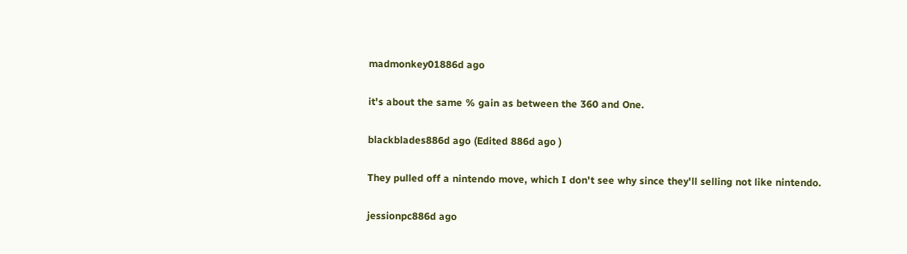madmonkey01886d ago

it's about the same % gain as between the 360 and One.

blackblades886d ago (Edited 886d ago )

They pulled off a nintendo move, which I don't see why since they'll selling not like nintendo.

jessionpc886d ago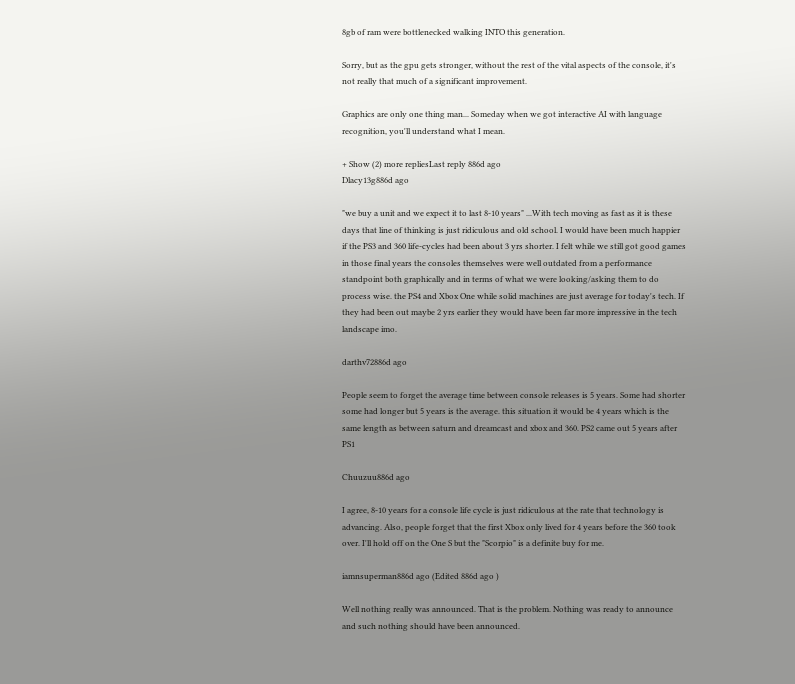8gb of ram were bottlenecked walking INTO this generation.

Sorry, but as the gpu gets stronger, without the rest of the vital aspects of the console, it's not really that much of a significant improvement.

Graphics are only one thing man... Someday when we got interactive AI with language recognition, you'll understand what I mean.

+ Show (2) more repliesLast reply 886d ago
Dlacy13g886d ago

"we buy a unit and we expect it to last 8-10 years" ...With tech moving as fast as it is these days that line of thinking is just ridiculous and old school. I would have been much happier if the PS3 and 360 life-cycles had been about 3 yrs shorter. I felt while we still got good games in those final years the consoles themselves were well outdated from a performance standpoint both graphically and in terms of what we were looking/asking them to do process wise. the PS4 and Xbox One while solid machines are just average for today's tech. If they had been out maybe 2 yrs earlier they would have been far more impressive in the tech landscape imo.

darthv72886d ago

People seem to forget the average time between console releases is 5 years. Some had shorter some had longer but 5 years is the average. this situation it would be 4 years which is the same length as between saturn and dreamcast and xbox and 360. PS2 came out 5 years after PS1

Chuuzuu886d ago

I agree, 8-10 years for a console life cycle is just ridiculous at the rate that technology is advancing. Also, people forget that the first Xbox only lived for 4 years before the 360 took over. I'll hold off on the One S but the "Scorpio" is a definite buy for me.

iamnsuperman886d ago (Edited 886d ago )

Well nothing really was announced. That is the problem. Nothing was ready to announce and such nothing should have been announced.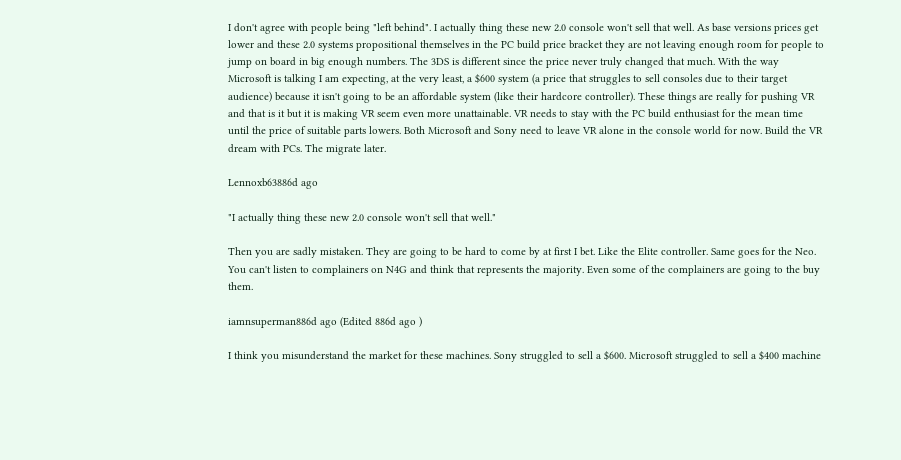I don't agree with people being "left behind". I actually thing these new 2.0 console won't sell that well. As base versions prices get lower and these 2.0 systems propositional themselves in the PC build price bracket they are not leaving enough room for people to jump on board in big enough numbers. The 3DS is different since the price never truly changed that much. With the way Microsoft is talking I am expecting, at the very least, a $600 system (a price that struggles to sell consoles due to their target audience) because it isn't going to be an affordable system (like their hardcore controller). These things are really for pushing VR and that is it but it is making VR seem even more unattainable. VR needs to stay with the PC build enthusiast for the mean time until the price of suitable parts lowers. Both Microsoft and Sony need to leave VR alone in the console world for now. Build the VR dream with PCs. The migrate later.

Lennoxb63886d ago

"I actually thing these new 2.0 console won't sell that well."

Then you are sadly mistaken. They are going to be hard to come by at first I bet. Like the Elite controller. Same goes for the Neo. You can't listen to complainers on N4G and think that represents the majority. Even some of the complainers are going to the buy them.

iamnsuperman886d ago (Edited 886d ago )

I think you misunderstand the market for these machines. Sony struggled to sell a $600. Microsoft struggled to sell a $400 machine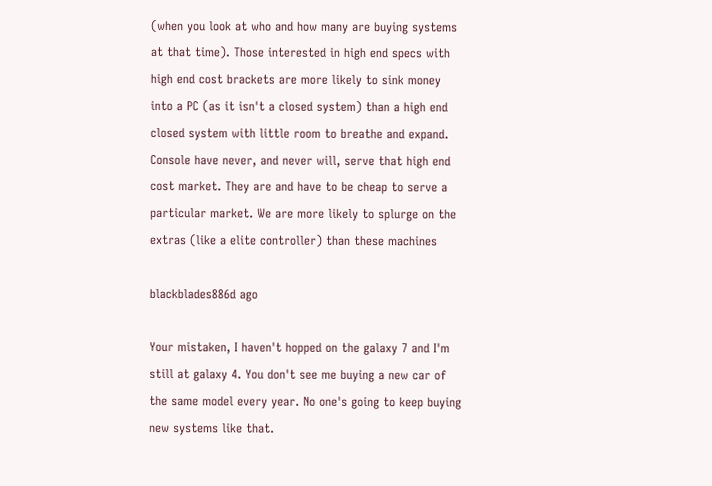(when you look at who and how many are buying systems at that time). Those interested in high end specs with high end cost brackets are more likely to sink money into a PC (as it isn't a closed system) than a high end closed system with little room to breathe and expand. Console have never, and never will, serve that high end cost market. They are and have to be cheap to serve a particular market. We are more likely to splurge on the extras (like a elite controller) than these machines

blackblades886d ago

Your mistaken, I haven't hopped on the galaxy 7 and I'm still at galaxy 4. You don't see me buying a new car of the same model every year. No one's going to keep buying new systems like that.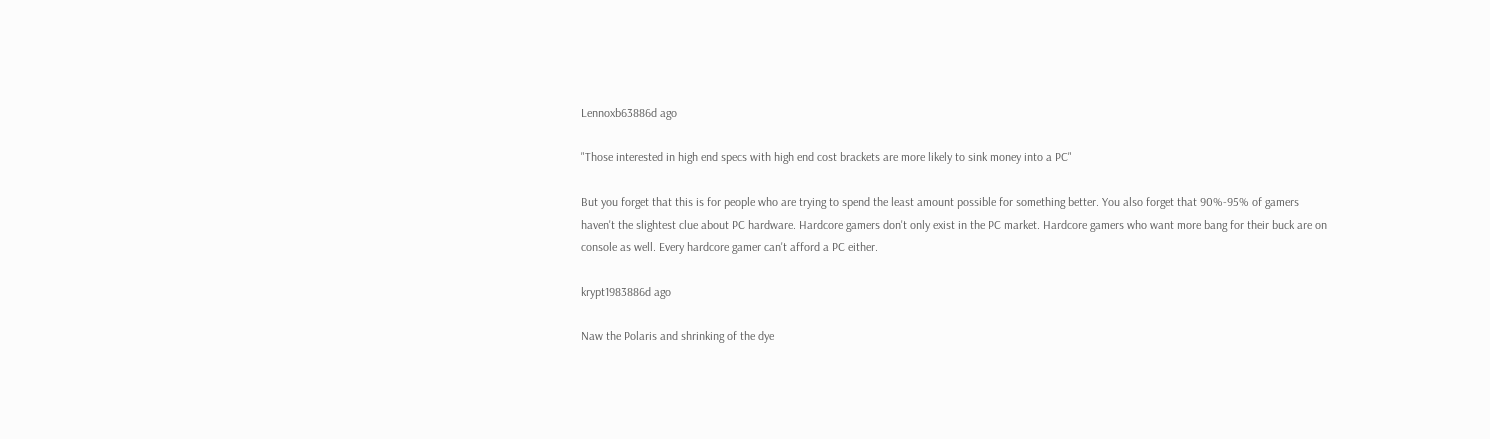Lennoxb63886d ago

"Those interested in high end specs with high end cost brackets are more likely to sink money into a PC"

But you forget that this is for people who are trying to spend the least amount possible for something better. You also forget that 90%-95% of gamers haven't the slightest clue about PC hardware. Hardcore gamers don't only exist in the PC market. Hardcore gamers who want more bang for their buck are on console as well. Every hardcore gamer can't afford a PC either.

krypt1983886d ago

Naw the Polaris and shrinking of the dye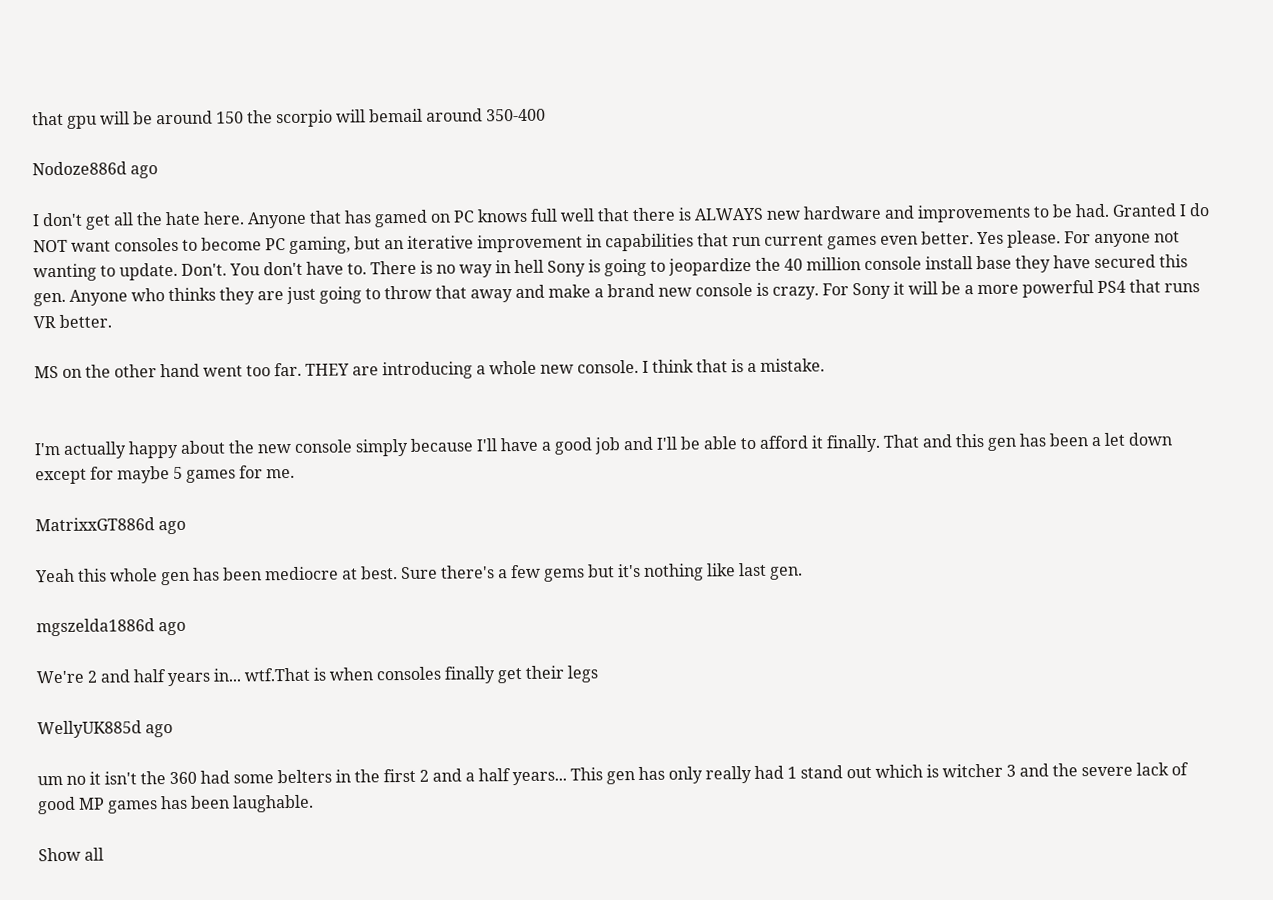that gpu will be around 150 the scorpio will bemail around 350-400

Nodoze886d ago

I don't get all the hate here. Anyone that has gamed on PC knows full well that there is ALWAYS new hardware and improvements to be had. Granted I do NOT want consoles to become PC gaming, but an iterative improvement in capabilities that run current games even better. Yes please. For anyone not wanting to update. Don't. You don't have to. There is no way in hell Sony is going to jeopardize the 40 million console install base they have secured this gen. Anyone who thinks they are just going to throw that away and make a brand new console is crazy. For Sony it will be a more powerful PS4 that runs VR better.

MS on the other hand went too far. THEY are introducing a whole new console. I think that is a mistake.


I'm actually happy about the new console simply because I'll have a good job and I'll be able to afford it finally. That and this gen has been a let down except for maybe 5 games for me.

MatrixxGT886d ago

Yeah this whole gen has been mediocre at best. Sure there's a few gems but it's nothing like last gen.

mgszelda1886d ago

We're 2 and half years in... wtf.That is when consoles finally get their legs

WellyUK885d ago

um no it isn't the 360 had some belters in the first 2 and a half years... This gen has only really had 1 stand out which is witcher 3 and the severe lack of good MP games has been laughable.

Show all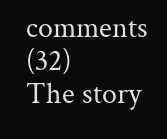comments (32)
The story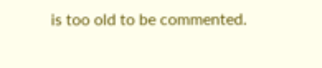is too old to be commented.